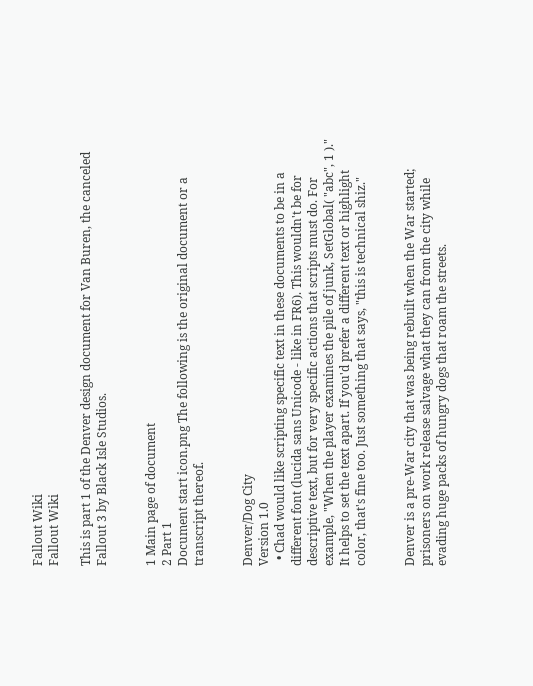Fallout Wiki
Fallout Wiki

This is part 1 of the Denver design document for Van Buren, the canceled Fallout 3 by Black Isle Studios.


1 Main page of document
2 Part 1
Document start icon.png The following is the original document or a transcript thereof.


Denver/Dog City
Version 1.0
  • Chad would like scripting specific text in these documents to be in a different font (lucida sans Unicode - like in FR6). This wouldn't be for descriptive text, but for very specific actions that scripts must do. For example, "When the player examines the pile of junk, SetGlobal( "abc", 1 )." It helps to set the text apart. If you'd prefer a different text or highlight color, that's fine too. Just something that says, "this is technical shiz."


Denver is a pre-War city that was being rebuilt when the War started; prisoners on work release salvage what they can from the city while evading huge packs of hungry dogs that roam the streets.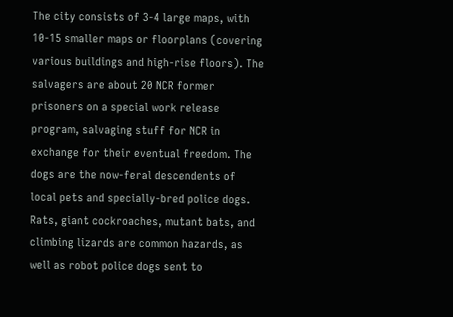The city consists of 3-4 large maps, with 10-15 smaller maps or floorplans (covering various buildings and high-rise floors). The salvagers are about 20 NCR former prisoners on a special work release program, salvaging stuff for NCR in exchange for their eventual freedom. The dogs are the now-feral descendents of local pets and specially-bred police dogs. Rats, giant cockroaches, mutant bats, and climbing lizards are common hazards, as well as robot police dogs sent to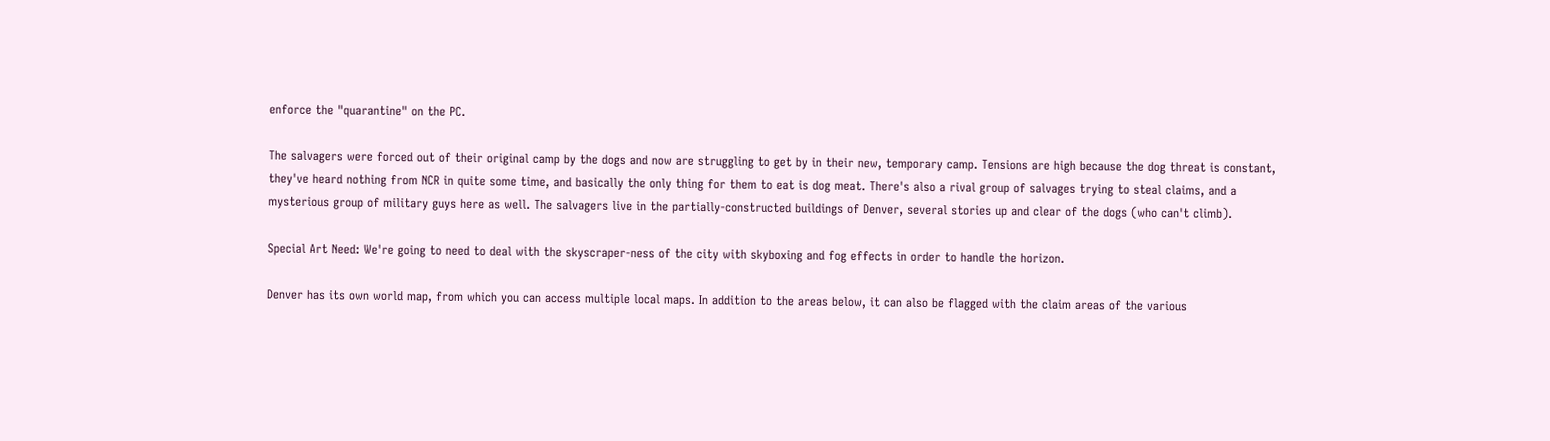enforce the "quarantine" on the PC.

The salvagers were forced out of their original camp by the dogs and now are struggling to get by in their new, temporary camp. Tensions are high because the dog threat is constant, they've heard nothing from NCR in quite some time, and basically the only thing for them to eat is dog meat. There's also a rival group of salvages trying to steal claims, and a mysterious group of military guys here as well. The salvagers live in the partially-constructed buildings of Denver, several stories up and clear of the dogs (who can't climb).

Special Art Need: We're going to need to deal with the skyscraper-ness of the city with skyboxing and fog effects in order to handle the horizon.

Denver has its own world map, from which you can access multiple local maps. In addition to the areas below, it can also be flagged with the claim areas of the various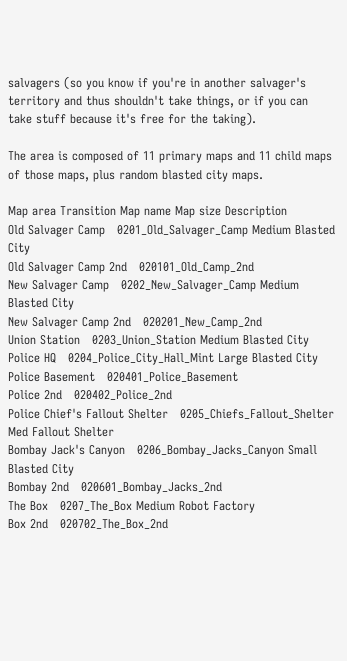salvagers (so you know if you're in another salvager's territory and thus shouldn't take things, or if you can take stuff because it's free for the taking).

The area is composed of 11 primary maps and 11 child maps of those maps, plus random blasted city maps.

Map area Transition Map name Map size Description
Old Salvager Camp   0201_Old_Salvager_Camp Medium Blasted City
Old Salvager Camp 2nd   020101_Old_Camp_2nd
New Salvager Camp   0202_New_Salvager_Camp Medium Blasted City
New Salvager Camp 2nd   020201_New_Camp_2nd
Union Station   0203_Union_Station Medium Blasted City
Police HQ   0204_Police_City_Hall_Mint Large Blasted City
Police Basement   020401_Police_Basement
Police 2nd   020402_Police_2nd
Police Chief's Fallout Shelter   0205_Chiefs_Fallout_Shelter Med Fallout Shelter
Bombay Jack's Canyon   0206_Bombay_Jacks_Canyon Small Blasted City
Bombay 2nd   020601_Bombay_Jacks_2nd
The Box   0207_The_Box Medium Robot Factory
Box 2nd   020702_The_Box_2nd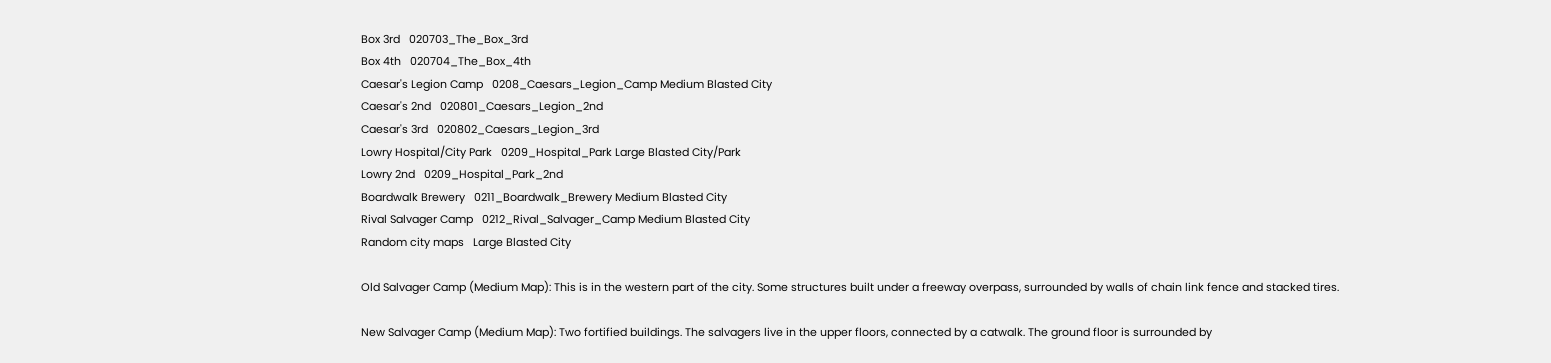Box 3rd   020703_The_Box_3rd
Box 4th   020704_The_Box_4th
Caesar's Legion Camp   0208_Caesars_Legion_Camp Medium Blasted City
Caesar's 2nd   020801_Caesars_Legion_2nd
Caesar's 3rd   020802_Caesars_Legion_3rd
Lowry Hospital/City Park   0209_Hospital_Park Large Blasted City/Park
Lowry 2nd   0209_Hospital_Park_2nd
Boardwalk Brewery   0211_Boardwalk_Brewery Medium Blasted City
Rival Salvager Camp   0212_Rival_Salvager_Camp Medium Blasted City
Random city maps   Large Blasted City

Old Salvager Camp (Medium Map): This is in the western part of the city. Some structures built under a freeway overpass, surrounded by walls of chain link fence and stacked tires.

New Salvager Camp (Medium Map): Two fortified buildings. The salvagers live in the upper floors, connected by a catwalk. The ground floor is surrounded by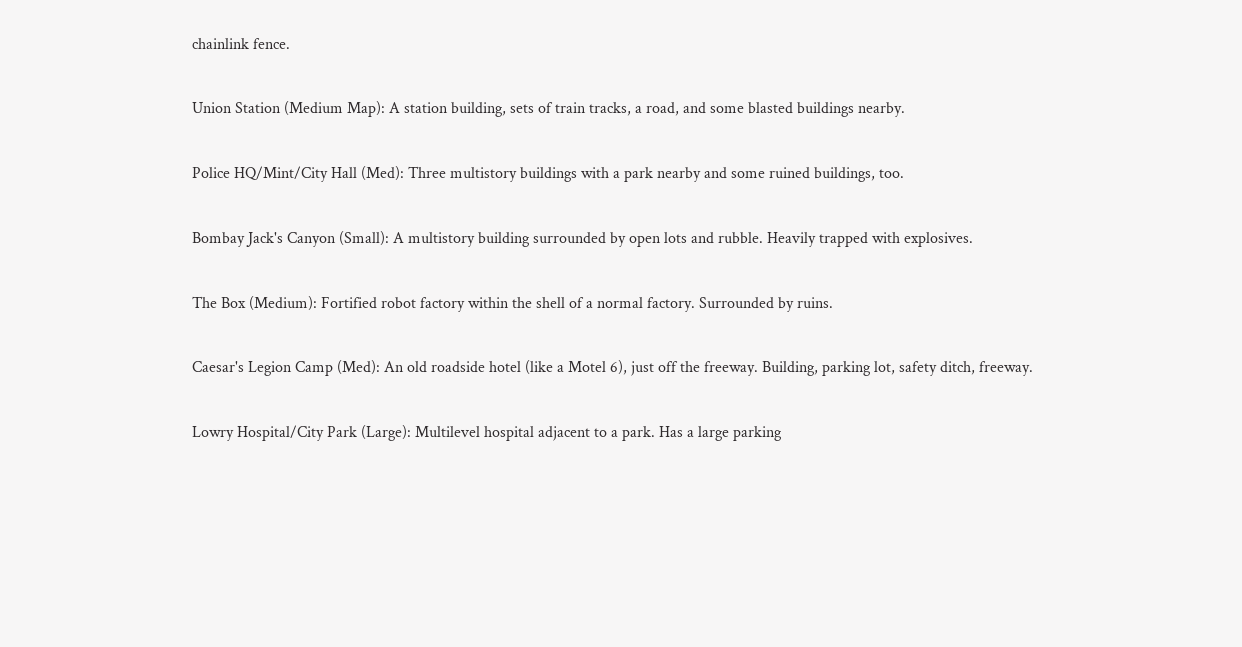chainlink fence.

Union Station (Medium Map): A station building, sets of train tracks, a road, and some blasted buildings nearby.

Police HQ/Mint/City Hall (Med): Three multistory buildings with a park nearby and some ruined buildings, too.

Bombay Jack's Canyon (Small): A multistory building surrounded by open lots and rubble. Heavily trapped with explosives.

The Box (Medium): Fortified robot factory within the shell of a normal factory. Surrounded by ruins.

Caesar's Legion Camp (Med): An old roadside hotel (like a Motel 6), just off the freeway. Building, parking lot, safety ditch, freeway.

Lowry Hospital/City Park (Large): Multilevel hospital adjacent to a park. Has a large parking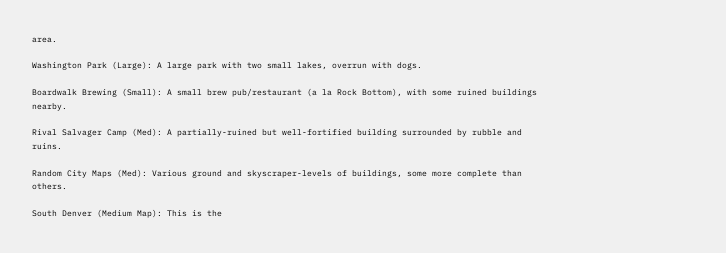area.

Washington Park (Large): A large park with two small lakes, overrun with dogs.

Boardwalk Brewing (Small): A small brew pub/restaurant (a la Rock Bottom), with some ruined buildings nearby.

Rival Salvager Camp (Med): A partially-ruined but well-fortified building surrounded by rubble and ruins.

Random City Maps (Med): Various ground and skyscraper-levels of buildings, some more complete than others.

South Denver (Medium Map): This is the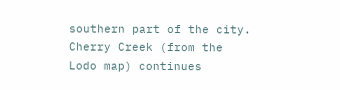southern part of the city. Cherry Creek (from the Lodo map) continues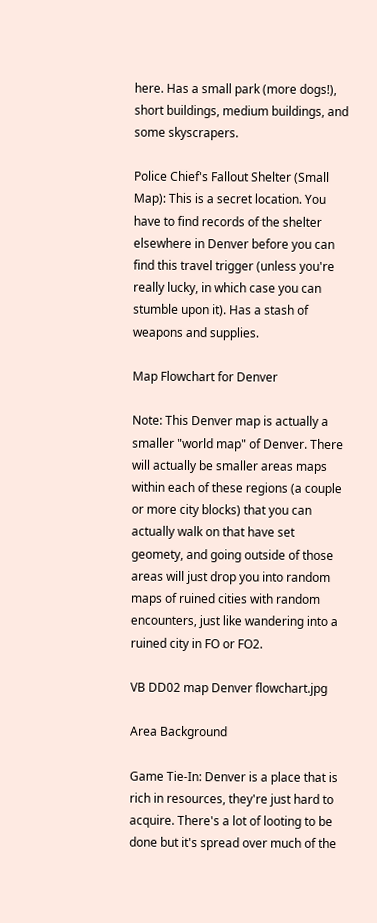here. Has a small park (more dogs!), short buildings, medium buildings, and some skyscrapers.

Police Chief's Fallout Shelter (Small Map): This is a secret location. You have to find records of the shelter elsewhere in Denver before you can find this travel trigger (unless you're really lucky, in which case you can stumble upon it). Has a stash of weapons and supplies.

Map Flowchart for Denver

Note: This Denver map is actually a smaller "world map" of Denver. There will actually be smaller areas maps within each of these regions (a couple or more city blocks) that you can actually walk on that have set geomety, and going outside of those areas will just drop you into random maps of ruined cities with random encounters, just like wandering into a ruined city in FO or FO2.

VB DD02 map Denver flowchart.jpg

Area Background

Game Tie-In: Denver is a place that is rich in resources, they're just hard to acquire. There's a lot of looting to be done but it's spread over much of the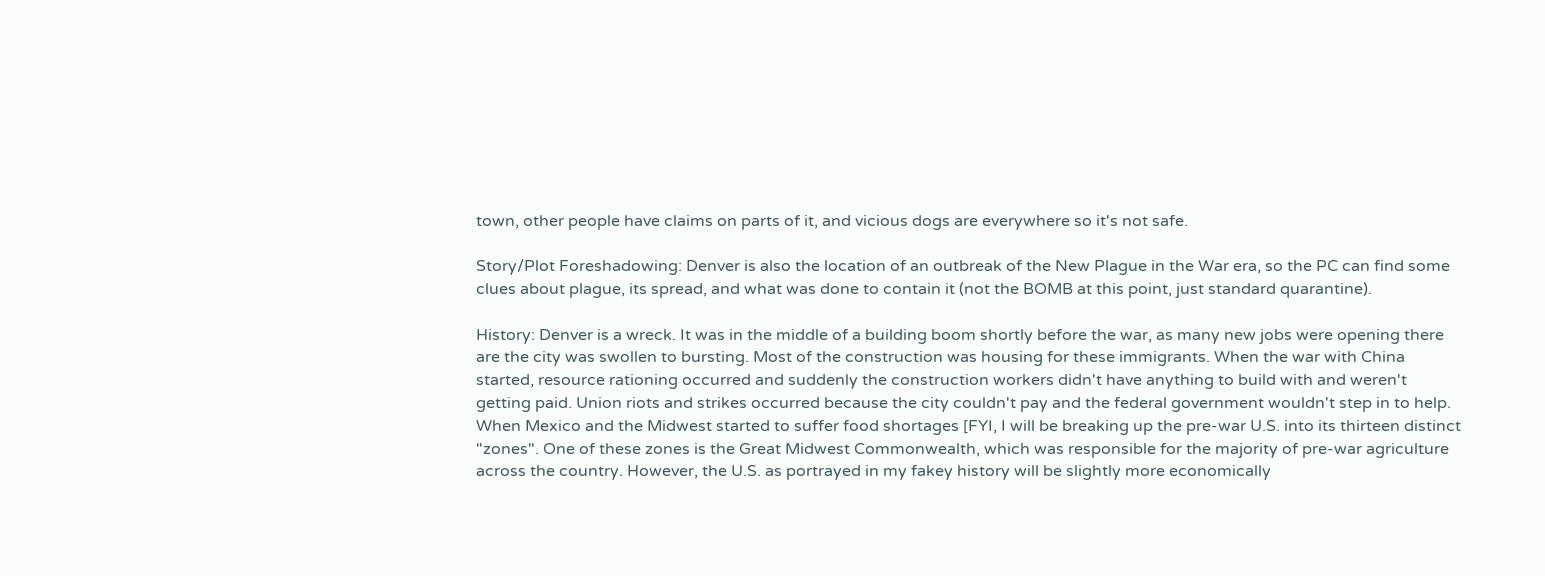town, other people have claims on parts of it, and vicious dogs are everywhere so it's not safe.

Story/Plot Foreshadowing: Denver is also the location of an outbreak of the New Plague in the War era, so the PC can find some clues about plague, its spread, and what was done to contain it (not the BOMB at this point, just standard quarantine).

History: Denver is a wreck. It was in the middle of a building boom shortly before the war, as many new jobs were opening there are the city was swollen to bursting. Most of the construction was housing for these immigrants. When the war with China started, resource rationing occurred and suddenly the construction workers didn't have anything to build with and weren't getting paid. Union riots and strikes occurred because the city couldn't pay and the federal government wouldn't step in to help. When Mexico and the Midwest started to suffer food shortages [FYI, I will be breaking up the pre-war U.S. into its thirteen distinct "zones". One of these zones is the Great Midwest Commonwealth, which was responsible for the majority of pre-war agriculture across the country. However, the U.S. as portrayed in my fakey history will be slightly more economically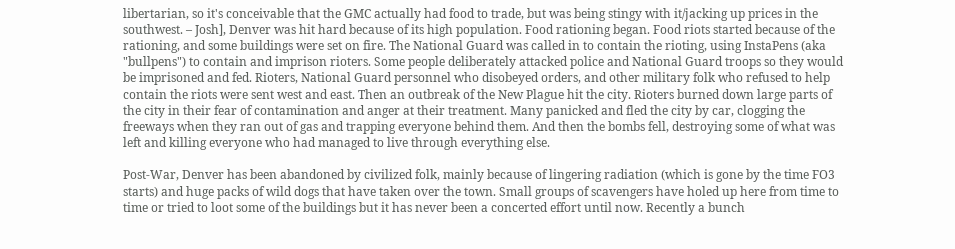libertarian, so it's conceivable that the GMC actually had food to trade, but was being stingy with it/jacking up prices in the southwest. – Josh], Denver was hit hard because of its high population. Food rationing began. Food riots started because of the rationing, and some buildings were set on fire. The National Guard was called in to contain the rioting, using InstaPens (aka "bullpens") to contain and imprison rioters. Some people deliberately attacked police and National Guard troops so they would be imprisoned and fed. Rioters, National Guard personnel who disobeyed orders, and other military folk who refused to help contain the riots were sent west and east. Then an outbreak of the New Plague hit the city. Rioters burned down large parts of the city in their fear of contamination and anger at their treatment. Many panicked and fled the city by car, clogging the freeways when they ran out of gas and trapping everyone behind them. And then the bombs fell, destroying some of what was left and killing everyone who had managed to live through everything else.

Post-War, Denver has been abandoned by civilized folk, mainly because of lingering radiation (which is gone by the time FO3 starts) and huge packs of wild dogs that have taken over the town. Small groups of scavengers have holed up here from time to time or tried to loot some of the buildings but it has never been a concerted effort until now. Recently a bunch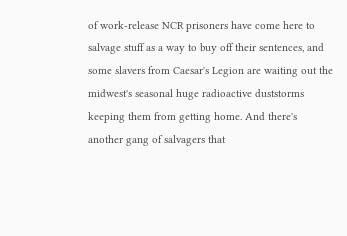of work-release NCR prisoners have come here to salvage stuff as a way to buy off their sentences, and some slavers from Caesar's Legion are waiting out the midwest's seasonal huge radioactive duststorms keeping them from getting home. And there's another gang of salvagers that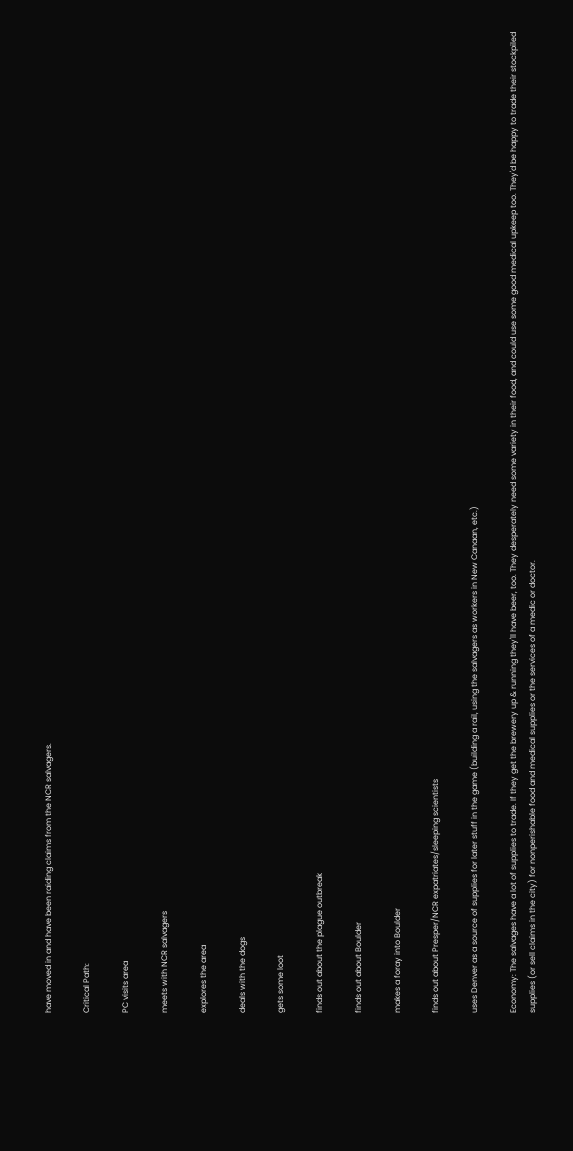have moved in and have been raiding claims from the NCR salvagers.

Critical Path:

PC visits area

meets with NCR salvagers

explores the area

deals with the dogs

gets some loot

finds out about the plague outbreak

finds out about Boulder

makes a foray into Boulder

finds out about Presper/NCR expatriates/sleeping scientists

uses Denver as a source of supplies for later stuff in the game (building a rail, using the salvagers as workers in New Canaan, etc.)

Economy: The salvages have a lot of supplies to trade. If they get the brewery up & running they'll have beer, too. They desperately need some variety in their food, and could use some good medical upkeep too. They'd be happy to trade their stockpiled supplies (or sell claims in the city) for nonperishable food and medical supplies or the services of a medic or doctor.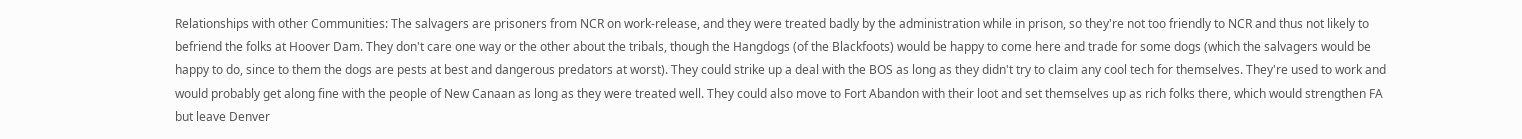Relationships with other Communities: The salvagers are prisoners from NCR on work-release, and they were treated badly by the administration while in prison, so they're not too friendly to NCR and thus not likely to befriend the folks at Hoover Dam. They don't care one way or the other about the tribals, though the Hangdogs (of the Blackfoots) would be happy to come here and trade for some dogs (which the salvagers would be happy to do, since to them the dogs are pests at best and dangerous predators at worst). They could strike up a deal with the BOS as long as they didn't try to claim any cool tech for themselves. They're used to work and would probably get along fine with the people of New Canaan as long as they were treated well. They could also move to Fort Abandon with their loot and set themselves up as rich folks there, which would strengthen FA but leave Denver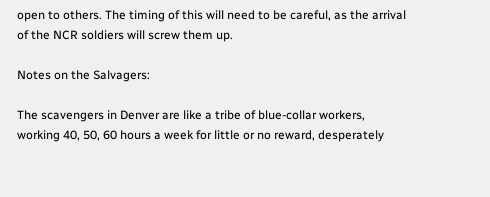open to others. The timing of this will need to be careful, as the arrival of the NCR soldiers will screw them up.

Notes on the Salvagers:

The scavengers in Denver are like a tribe of blue-collar workers, working 40, 50, 60 hours a week for little or no reward, desperately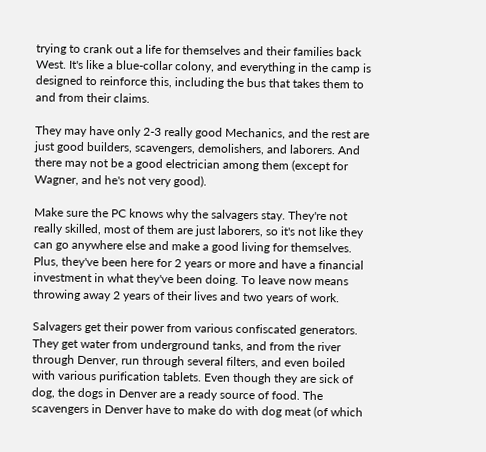trying to crank out a life for themselves and their families back West. It's like a blue-collar colony, and everything in the camp is designed to reinforce this, including the bus that takes them to and from their claims.

They may have only 2-3 really good Mechanics, and the rest are just good builders, scavengers, demolishers, and laborers. And there may not be a good electrician among them (except for Wagner, and he's not very good).

Make sure the PC knows why the salvagers stay. They're not really skilled, most of them are just laborers, so it's not like they can go anywhere else and make a good living for themselves. Plus, they've been here for 2 years or more and have a financial investment in what they've been doing. To leave now means throwing away 2 years of their lives and two years of work.

Salvagers get their power from various confiscated generators. They get water from underground tanks, and from the river through Denver, run through several filters, and even boiled with various purification tablets. Even though they are sick of dog, the dogs in Denver are a ready source of food. The scavengers in Denver have to make do with dog meat (of which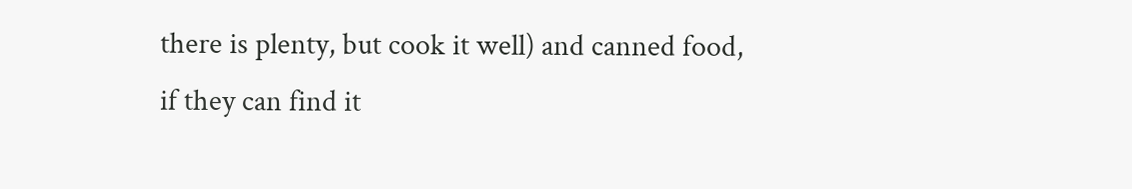there is plenty, but cook it well) and canned food, if they can find it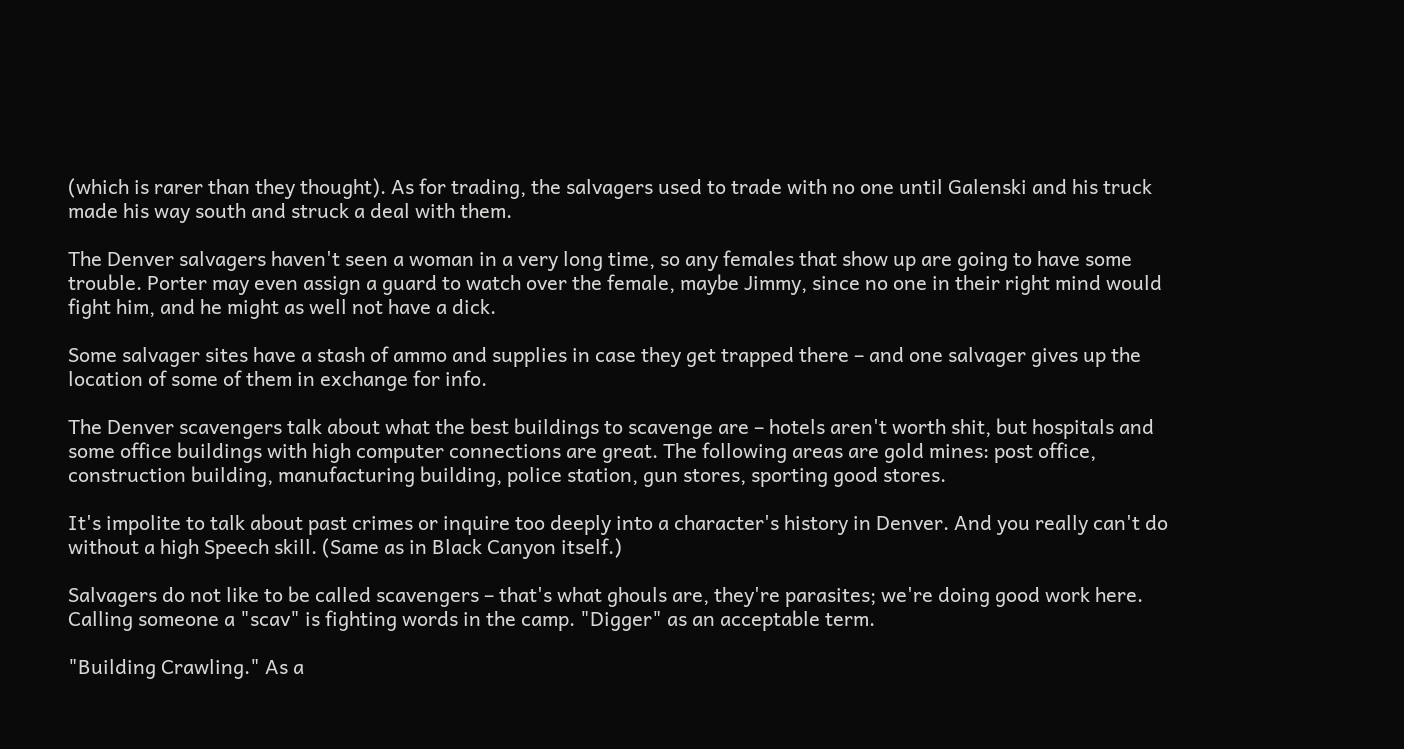(which is rarer than they thought). As for trading, the salvagers used to trade with no one until Galenski and his truck made his way south and struck a deal with them.

The Denver salvagers haven't seen a woman in a very long time, so any females that show up are going to have some trouble. Porter may even assign a guard to watch over the female, maybe Jimmy, since no one in their right mind would fight him, and he might as well not have a dick.

Some salvager sites have a stash of ammo and supplies in case they get trapped there – and one salvager gives up the location of some of them in exchange for info.

The Denver scavengers talk about what the best buildings to scavenge are – hotels aren't worth shit, but hospitals and some office buildings with high computer connections are great. The following areas are gold mines: post office, construction building, manufacturing building, police station, gun stores, sporting good stores.

It's impolite to talk about past crimes or inquire too deeply into a character's history in Denver. And you really can't do without a high Speech skill. (Same as in Black Canyon itself.)

Salvagers do not like to be called scavengers – that's what ghouls are, they're parasites; we're doing good work here. Calling someone a "scav" is fighting words in the camp. "Digger" as an acceptable term.

"Building Crawling." As a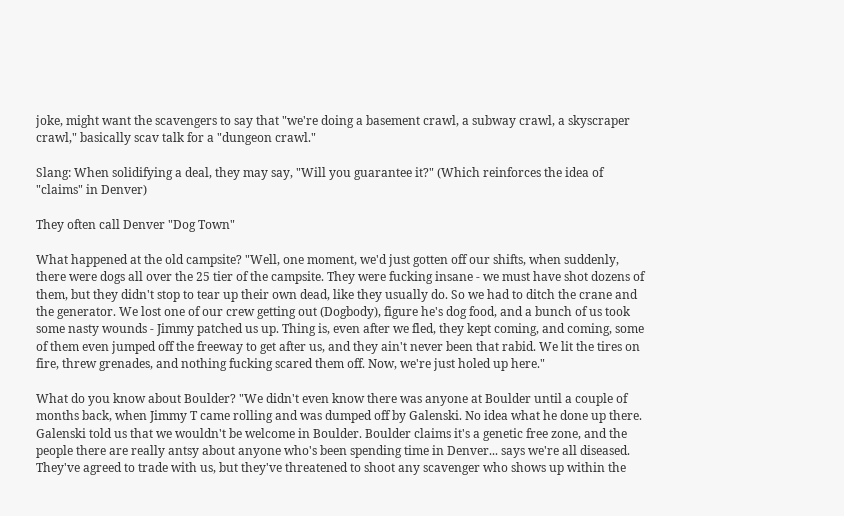joke, might want the scavengers to say that "we're doing a basement crawl, a subway crawl, a skyscraper crawl," basically scav talk for a "dungeon crawl."

Slang: When solidifying a deal, they may say, "Will you guarantee it?" (Which reinforces the idea of "claims" in Denver)

They often call Denver "Dog Town"

What happened at the old campsite? "Well, one moment, we'd just gotten off our shifts, when suddenly, there were dogs all over the 25 tier of the campsite. They were fucking insane - we must have shot dozens of them, but they didn't stop to tear up their own dead, like they usually do. So we had to ditch the crane and the generator. We lost one of our crew getting out (Dogbody), figure he's dog food, and a bunch of us took some nasty wounds - Jimmy patched us up. Thing is, even after we fled, they kept coming, and coming, some of them even jumped off the freeway to get after us, and they ain't never been that rabid. We lit the tires on fire, threw grenades, and nothing fucking scared them off. Now, we're just holed up here."

What do you know about Boulder? "We didn't even know there was anyone at Boulder until a couple of months back, when Jimmy T came rolling and was dumped off by Galenski. No idea what he done up there. Galenski told us that we wouldn't be welcome in Boulder. Boulder claims it's a genetic free zone, and the people there are really antsy about anyone who's been spending time in Denver... says we're all diseased. They've agreed to trade with us, but they've threatened to shoot any scavenger who shows up within the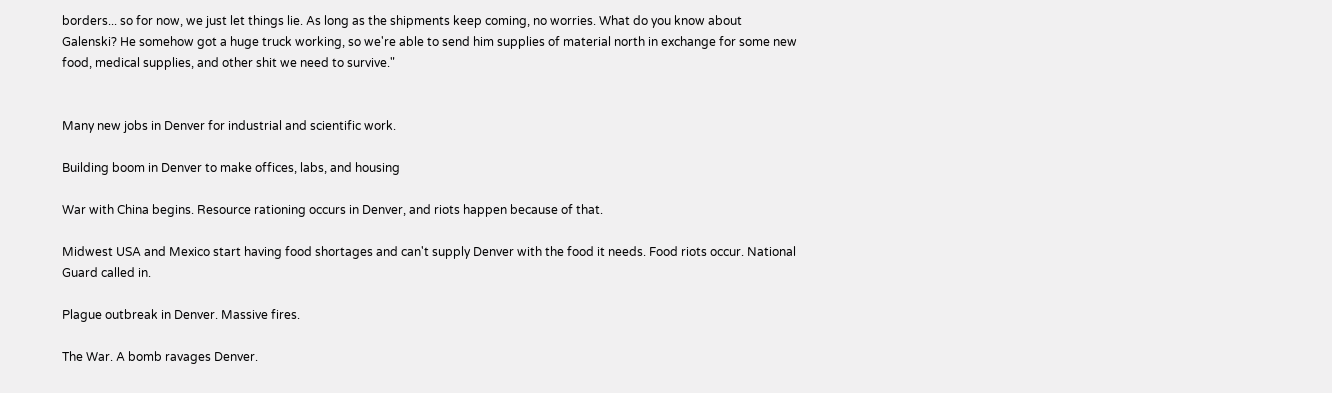borders... so for now, we just let things lie. As long as the shipments keep coming, no worries. What do you know about Galenski? He somehow got a huge truck working, so we're able to send him supplies of material north in exchange for some new food, medical supplies, and other shit we need to survive."


Many new jobs in Denver for industrial and scientific work.

Building boom in Denver to make offices, labs, and housing

War with China begins. Resource rationing occurs in Denver, and riots happen because of that.

Midwest USA and Mexico start having food shortages and can't supply Denver with the food it needs. Food riots occur. National Guard called in.

Plague outbreak in Denver. Massive fires.

The War. A bomb ravages Denver.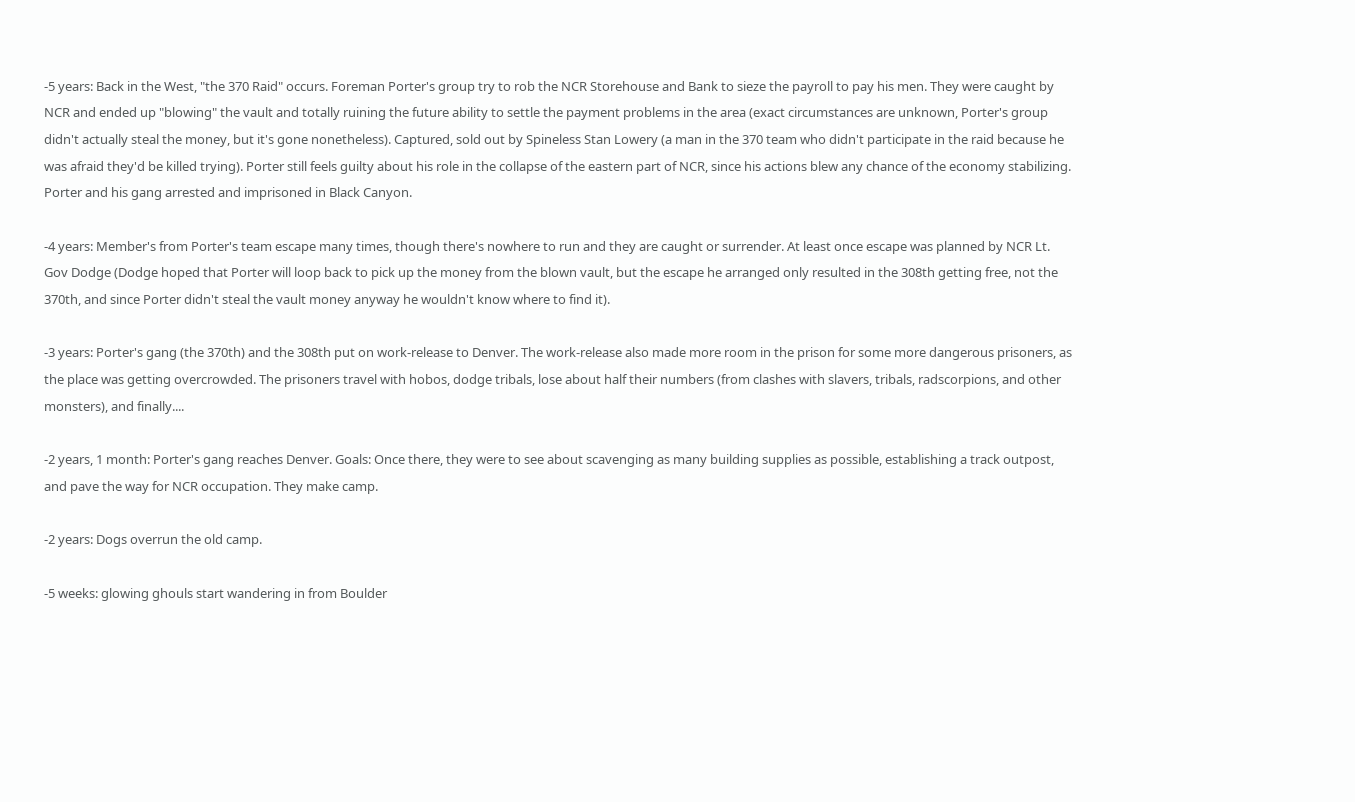-5 years: Back in the West, "the 370 Raid" occurs. Foreman Porter's group try to rob the NCR Storehouse and Bank to sieze the payroll to pay his men. They were caught by NCR and ended up "blowing" the vault and totally ruining the future ability to settle the payment problems in the area (exact circumstances are unknown, Porter's group didn't actually steal the money, but it's gone nonetheless). Captured, sold out by Spineless Stan Lowery (a man in the 370 team who didn't participate in the raid because he was afraid they'd be killed trying). Porter still feels guilty about his role in the collapse of the eastern part of NCR, since his actions blew any chance of the economy stabilizing. Porter and his gang arrested and imprisoned in Black Canyon.

-4 years: Member's from Porter's team escape many times, though there's nowhere to run and they are caught or surrender. At least once escape was planned by NCR Lt. Gov Dodge (Dodge hoped that Porter will loop back to pick up the money from the blown vault, but the escape he arranged only resulted in the 308th getting free, not the 370th, and since Porter didn't steal the vault money anyway he wouldn't know where to find it).

-3 years: Porter's gang (the 370th) and the 308th put on work-release to Denver. The work-release also made more room in the prison for some more dangerous prisoners, as the place was getting overcrowded. The prisoners travel with hobos, dodge tribals, lose about half their numbers (from clashes with slavers, tribals, radscorpions, and other monsters), and finally....

-2 years, 1 month: Porter's gang reaches Denver. Goals: Once there, they were to see about scavenging as many building supplies as possible, establishing a track outpost, and pave the way for NCR occupation. They make camp.

-2 years: Dogs overrun the old camp.

-5 weeks: glowing ghouls start wandering in from Boulder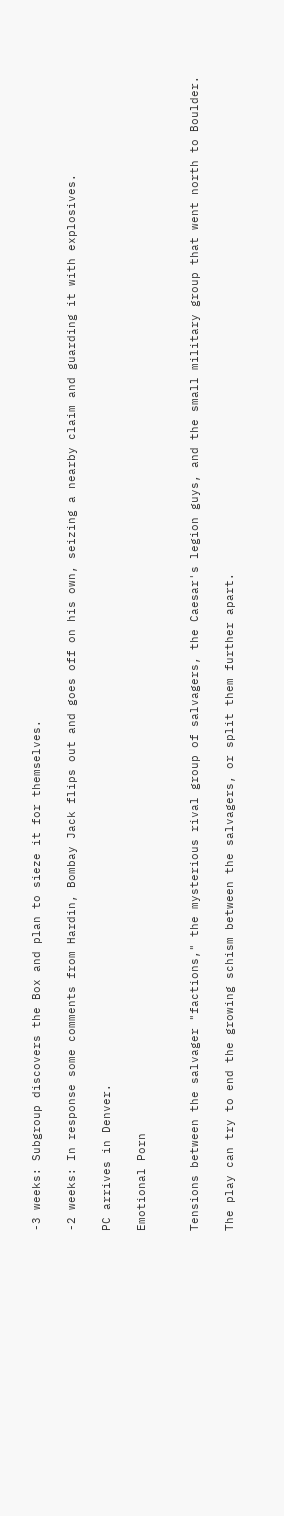-3 weeks: Subgroup discovers the Box and plan to sieze it for themselves.

-2 weeks: In response some comments from Hardin, Bombay Jack flips out and goes off on his own, seizing a nearby claim and guarding it with explosives.

PC arrives in Denver.

Emotional Porn


Tensions between the salvager "factions," the mysterious rival group of salvagers, the Caesar's legion guys, and the small military group that went north to Boulder.

The play can try to end the growing schism between the salvagers, or split them further apart.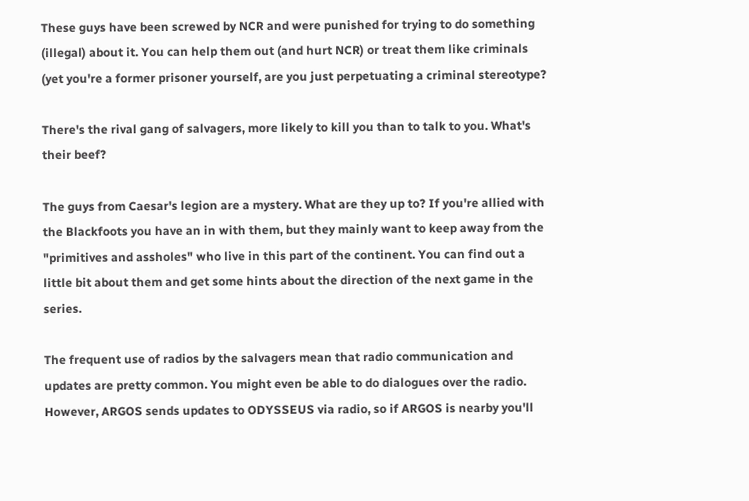These guys have been screwed by NCR and were punished for trying to do something (illegal) about it. You can help them out (and hurt NCR) or treat them like criminals (yet you're a former prisoner yourself, are you just perpetuating a criminal stereotype?

There's the rival gang of salvagers, more likely to kill you than to talk to you. What's their beef?

The guys from Caesar's legion are a mystery. What are they up to? If you're allied with the Blackfoots you have an in with them, but they mainly want to keep away from the "primitives and assholes" who live in this part of the continent. You can find out a little bit about them and get some hints about the direction of the next game in the series.

The frequent use of radios by the salvagers mean that radio communication and updates are pretty common. You might even be able to do dialogues over the radio. However, ARGOS sends updates to ODYSSEUS via radio, so if ARGOS is nearby you'll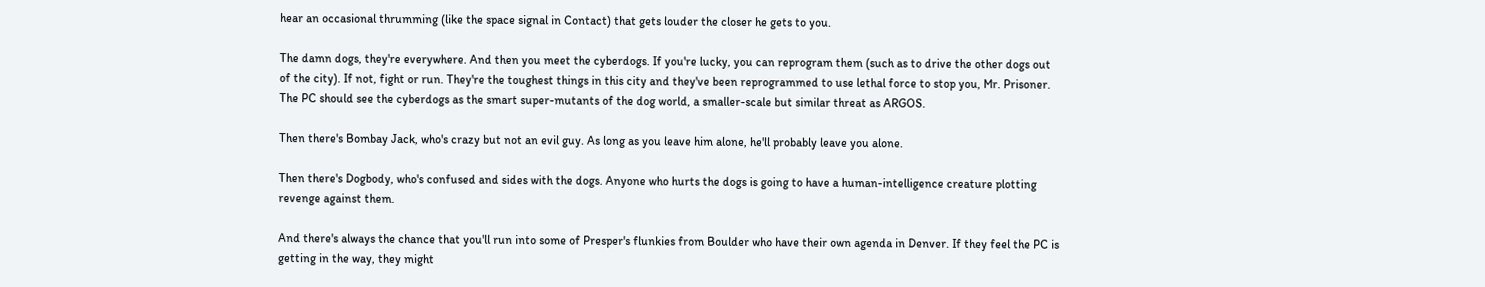hear an occasional thrumming (like the space signal in Contact) that gets louder the closer he gets to you.

The damn dogs, they're everywhere. And then you meet the cyberdogs. If you're lucky, you can reprogram them (such as to drive the other dogs out of the city). If not, fight or run. They're the toughest things in this city and they've been reprogrammed to use lethal force to stop you, Mr. Prisoner. The PC should see the cyberdogs as the smart super-mutants of the dog world, a smaller-scale but similar threat as ARGOS.

Then there's Bombay Jack, who's crazy but not an evil guy. As long as you leave him alone, he'll probably leave you alone.

Then there's Dogbody, who's confused and sides with the dogs. Anyone who hurts the dogs is going to have a human-intelligence creature plotting revenge against them.

And there's always the chance that you'll run into some of Presper's flunkies from Boulder who have their own agenda in Denver. If they feel the PC is getting in the way, they might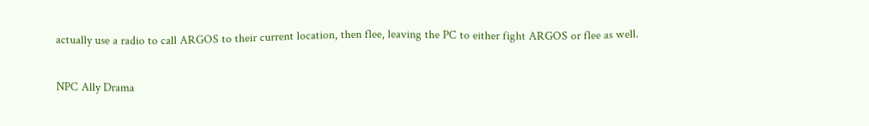actually use a radio to call ARGOS to their current location, then flee, leaving the PC to either fight ARGOS or flee as well.

NPC Ally Drama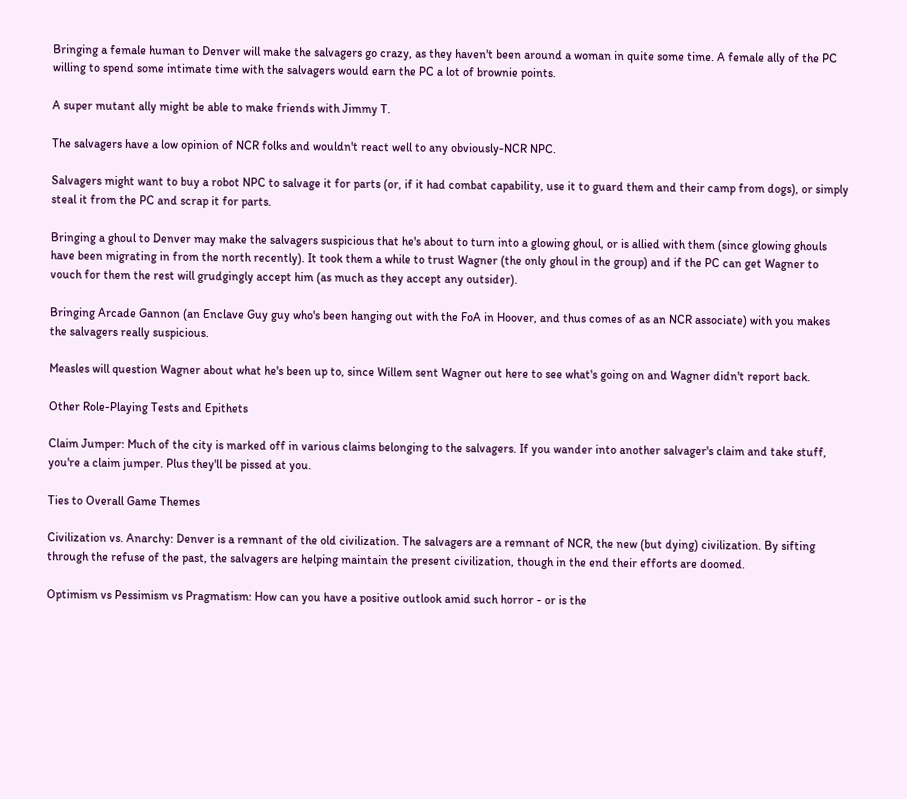Bringing a female human to Denver will make the salvagers go crazy, as they haven't been around a woman in quite some time. A female ally of the PC willing to spend some intimate time with the salvagers would earn the PC a lot of brownie points.

A super mutant ally might be able to make friends with Jimmy T.

The salvagers have a low opinion of NCR folks and wouldn't react well to any obviously-NCR NPC.

Salvagers might want to buy a robot NPC to salvage it for parts (or, if it had combat capability, use it to guard them and their camp from dogs), or simply steal it from the PC and scrap it for parts.

Bringing a ghoul to Denver may make the salvagers suspicious that he's about to turn into a glowing ghoul, or is allied with them (since glowing ghouls have been migrating in from the north recently). It took them a while to trust Wagner (the only ghoul in the group) and if the PC can get Wagner to vouch for them the rest will grudgingly accept him (as much as they accept any outsider).

Bringing Arcade Gannon (an Enclave Guy guy who's been hanging out with the FoA in Hoover, and thus comes of as an NCR associate) with you makes the salvagers really suspicious.

Measles will question Wagner about what he's been up to, since Willem sent Wagner out here to see what's going on and Wagner didn't report back.

Other Role-Playing Tests and Epithets

Claim Jumper: Much of the city is marked off in various claims belonging to the salvagers. If you wander into another salvager's claim and take stuff, you're a claim jumper. Plus they'll be pissed at you.

Ties to Overall Game Themes

Civilization vs. Anarchy: Denver is a remnant of the old civilization. The salvagers are a remnant of NCR, the new (but dying) civilization. By sifting through the refuse of the past, the salvagers are helping maintain the present civilization, though in the end their efforts are doomed.

Optimism vs Pessimism vs Pragmatism: How can you have a positive outlook amid such horror - or is the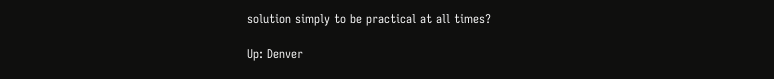solution simply to be practical at all times?

Up: Denver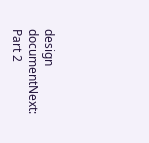design documentNext: Part 2